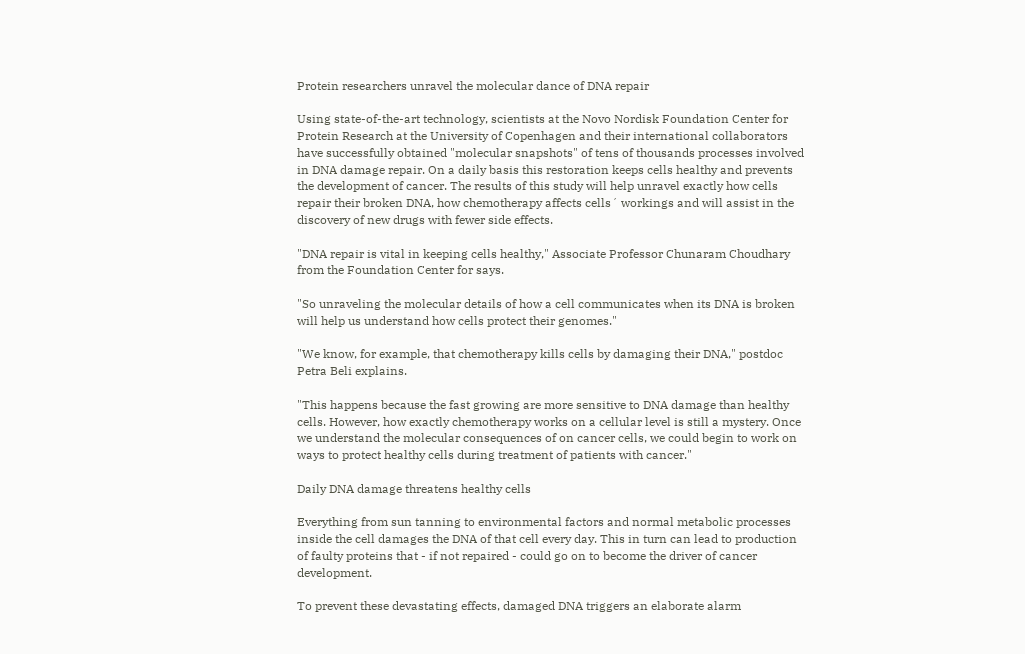Protein researchers unravel the molecular dance of DNA repair

Using state-of-the-art technology, scientists at the Novo Nordisk Foundation Center for Protein Research at the University of Copenhagen and their international collaborators have successfully obtained "molecular snapshots" of tens of thousands processes involved in DNA damage repair. On a daily basis this restoration keeps cells healthy and prevents the development of cancer. The results of this study will help unravel exactly how cells repair their broken DNA, how chemotherapy affects cells´ workings and will assist in the discovery of new drugs with fewer side effects.

"DNA repair is vital in keeping cells healthy," Associate Professor Chunaram Choudhary from the Foundation Center for says.

"So unraveling the molecular details of how a cell communicates when its DNA is broken will help us understand how cells protect their genomes."

"We know, for example, that chemotherapy kills cells by damaging their DNA," postdoc Petra Beli explains.

"This happens because the fast growing are more sensitive to DNA damage than healthy cells. However, how exactly chemotherapy works on a cellular level is still a mystery. Once we understand the molecular consequences of on cancer cells, we could begin to work on ways to protect healthy cells during treatment of patients with cancer."

Daily DNA damage threatens healthy cells

Everything from sun tanning to environmental factors and normal metabolic processes inside the cell damages the DNA of that cell every day. This in turn can lead to production of faulty proteins that - if not repaired - could go on to become the driver of cancer development.

To prevent these devastating effects, damaged DNA triggers an elaborate alarm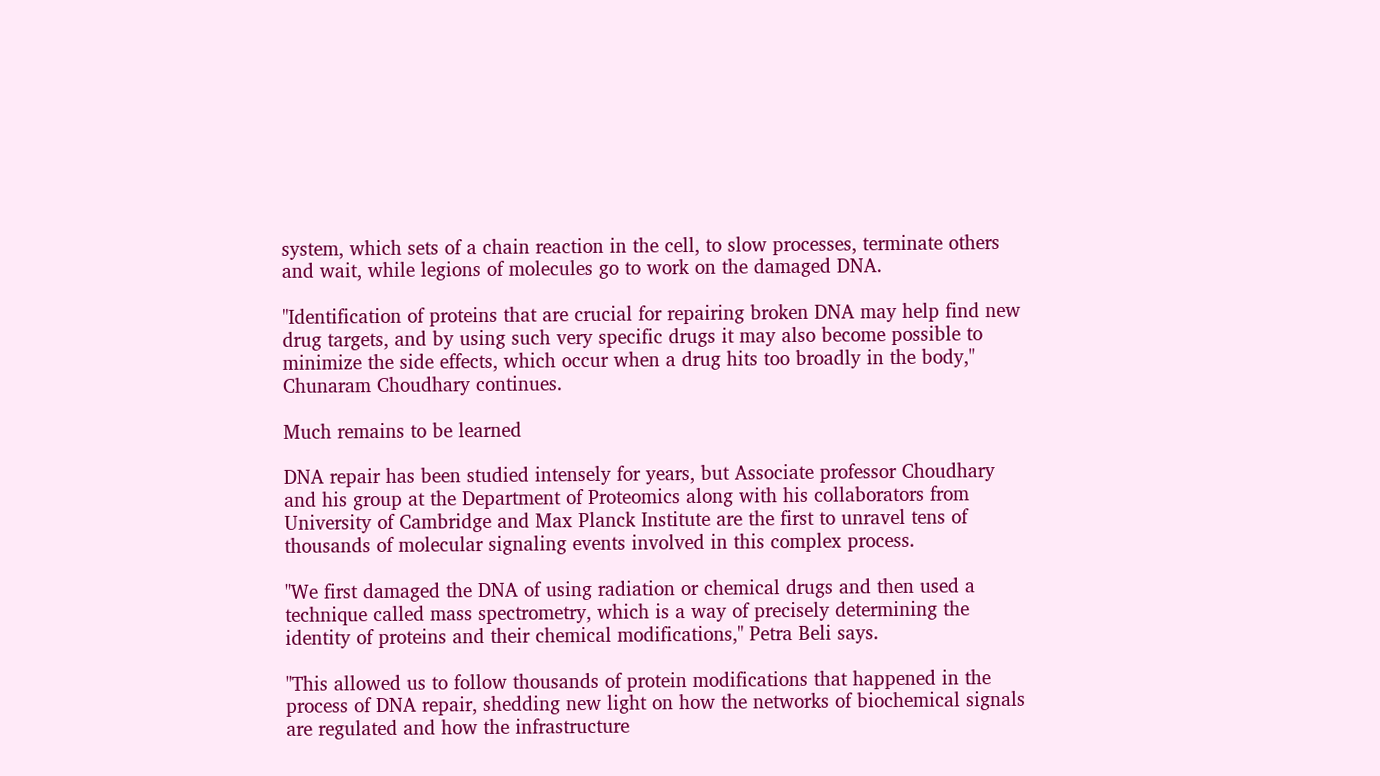system, which sets of a chain reaction in the cell, to slow processes, terminate others and wait, while legions of molecules go to work on the damaged DNA.

"Identification of proteins that are crucial for repairing broken DNA may help find new drug targets, and by using such very specific drugs it may also become possible to minimize the side effects, which occur when a drug hits too broadly in the body," Chunaram Choudhary continues.

Much remains to be learned

DNA repair has been studied intensely for years, but Associate professor Choudhary and his group at the Department of Proteomics along with his collaborators from University of Cambridge and Max Planck Institute are the first to unravel tens of thousands of molecular signaling events involved in this complex process.

"We first damaged the DNA of using radiation or chemical drugs and then used a technique called mass spectrometry, which is a way of precisely determining the identity of proteins and their chemical modifications," Petra Beli says.

"This allowed us to follow thousands of protein modifications that happened in the process of DNA repair, shedding new light on how the networks of biochemical signals are regulated and how the infrastructure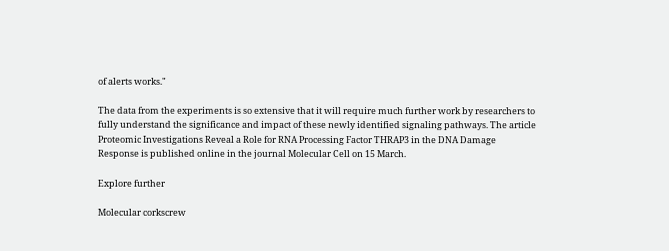of alerts works."

The data from the experiments is so extensive that it will require much further work by researchers to fully understand the significance and impact of these newly identified signaling pathways. The article Proteomic Investigations Reveal a Role for RNA Processing Factor THRAP3 in the DNA Damage Response is published online in the journal Molecular Cell on 15 March.

Explore further

Molecular corkscrew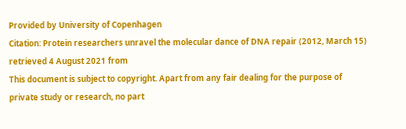Provided by University of Copenhagen
Citation: Protein researchers unravel the molecular dance of DNA repair (2012, March 15) retrieved 4 August 2021 from
This document is subject to copyright. Apart from any fair dealing for the purpose of private study or research, no part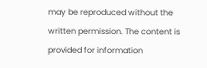may be reproduced without the written permission. The content is provided for information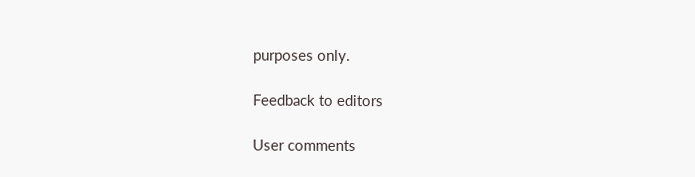purposes only.

Feedback to editors

User comments